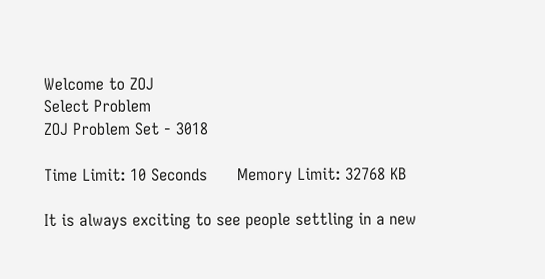Welcome to ZOJ
Select Problem
ZOJ Problem Set - 3018

Time Limit: 10 Seconds      Memory Limit: 32768 KB

It is always exciting to see people settling in a new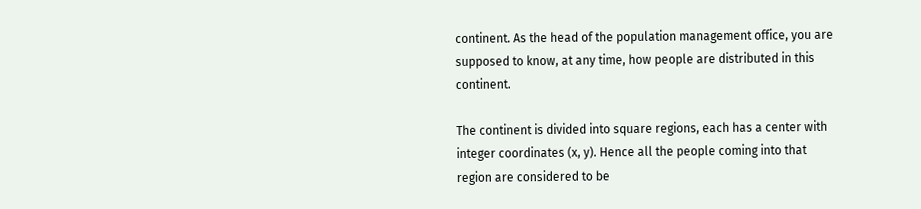continent. As the head of the population management office, you are supposed to know, at any time, how people are distributed in this continent.

The continent is divided into square regions, each has a center with integer coordinates (x, y). Hence all the people coming into that region are considered to be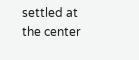settled at the center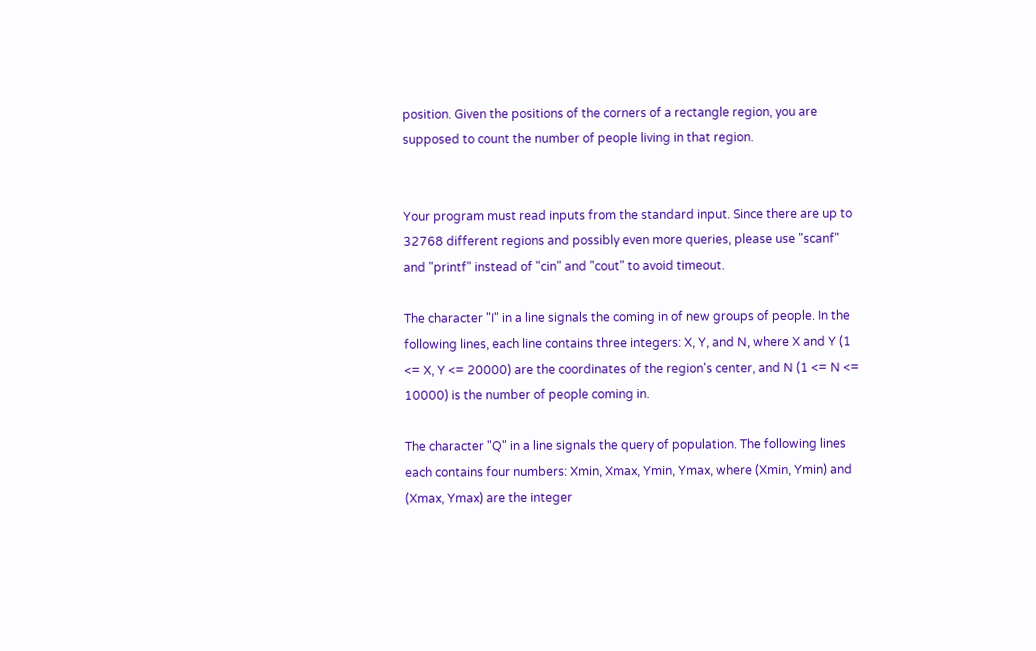position. Given the positions of the corners of a rectangle region, you are supposed to count the number of people living in that region.


Your program must read inputs from the standard input. Since there are up to 32768 different regions and possibly even more queries, please use "scanf" and "printf" instead of "cin" and "cout" to avoid timeout.

The character "I" in a line signals the coming in of new groups of people. In the following lines, each line contains three integers: X, Y, and N, where X and Y (1 <= X, Y <= 20000) are the coordinates of the region's center, and N (1 <= N <= 10000) is the number of people coming in.

The character "Q" in a line signals the query of population. The following lines each contains four numbers: Xmin, Xmax, Ymin, Ymax, where (Xmin, Ymin) and (Xmax, Ymax) are the integer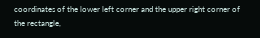coordinates of the lower left corner and the upper right corner of the rectangle,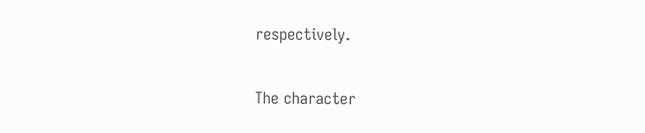respectively.

The character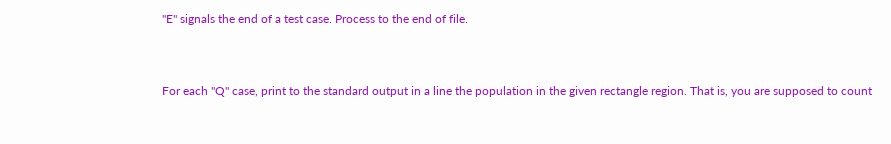"E" signals the end of a test case. Process to the end of file.


For each "Q" case, print to the standard output in a line the population in the given rectangle region. That is, you are supposed to count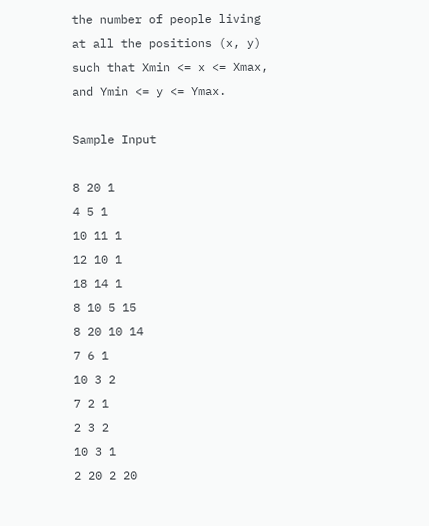the number of people living at all the positions (x, y) such that Xmin <= x <= Xmax, and Ymin <= y <= Ymax.

Sample Input

8 20 1
4 5 1
10 11 1
12 10 1
18 14 1
8 10 5 15
8 20 10 14
7 6 1
10 3 2
7 2 1
2 3 2
10 3 1
2 20 2 20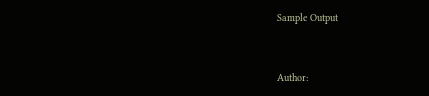Sample Output


Author: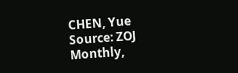CHEN, Yue
Source: ZOJ Monthly,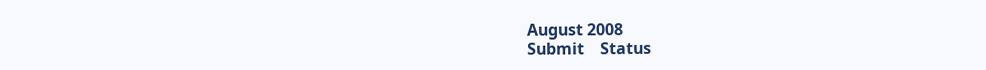August 2008
Submit    Status